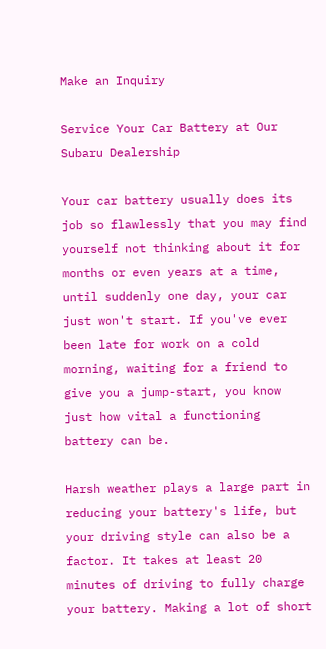Make an Inquiry

Service Your Car Battery at Our Subaru Dealership

Your car battery usually does its job so flawlessly that you may find yourself not thinking about it for months or even years at a time, until suddenly one day, your car just won't start. If you've ever been late for work on a cold morning, waiting for a friend to give you a jump-start, you know just how vital a functioning battery can be.

Harsh weather plays a large part in reducing your battery's life, but your driving style can also be a factor. It takes at least 20 minutes of driving to fully charge your battery. Making a lot of short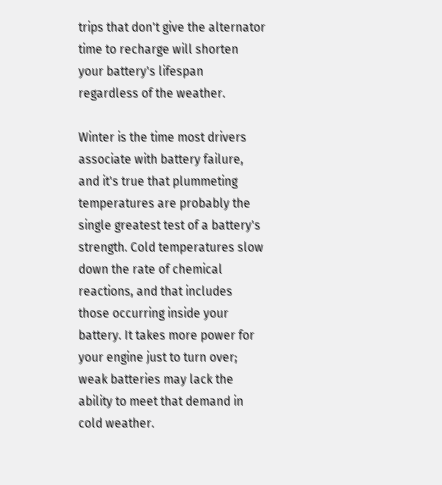trips that don't give the alternator time to recharge will shorten your battery's lifespan regardless of the weather.

Winter is the time most drivers associate with battery failure, and it's true that plummeting temperatures are probably the single greatest test of a battery's strength. Cold temperatures slow down the rate of chemical reactions, and that includes those occurring inside your battery. It takes more power for your engine just to turn over; weak batteries may lack the ability to meet that demand in cold weather.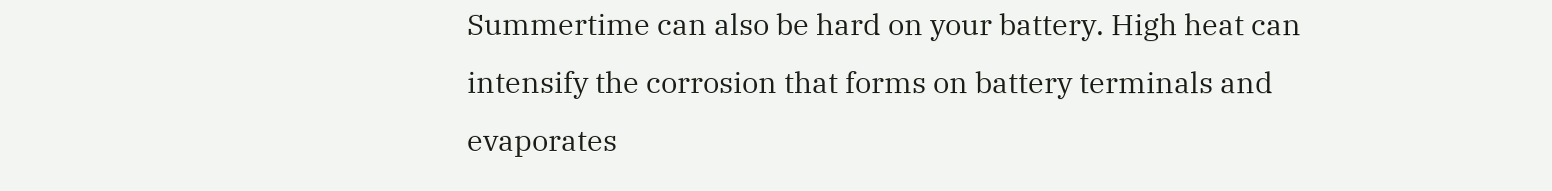Summertime can also be hard on your battery. High heat can intensify the corrosion that forms on battery terminals and evaporates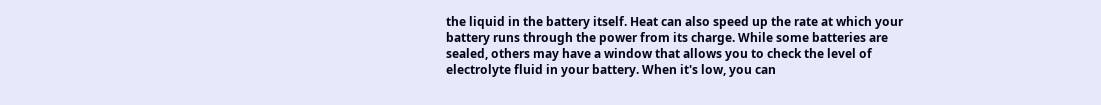the liquid in the battery itself. Heat can also speed up the rate at which your battery runs through the power from its charge. While some batteries are sealed, others may have a window that allows you to check the level of electrolyte fluid in your battery. When it's low, you can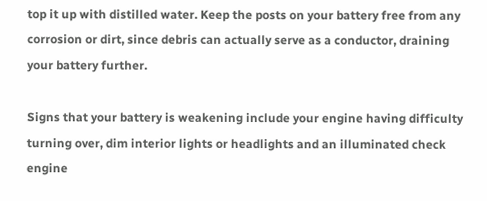top it up with distilled water. Keep the posts on your battery free from any corrosion or dirt, since debris can actually serve as a conductor, draining your battery further.

Signs that your battery is weakening include your engine having difficulty turning over, dim interior lights or headlights and an illuminated check engine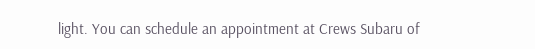light. You can schedule an appointment at Crews Subaru of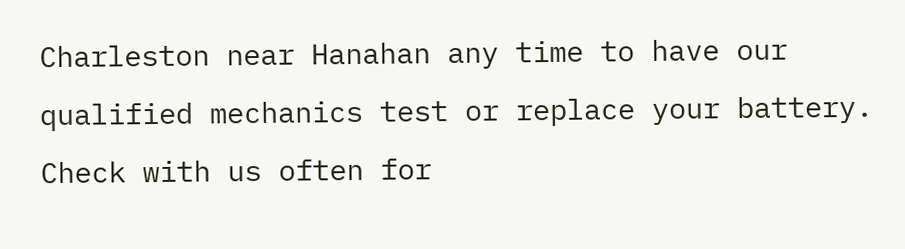Charleston near Hanahan any time to have our qualified mechanics test or replace your battery. Check with us often for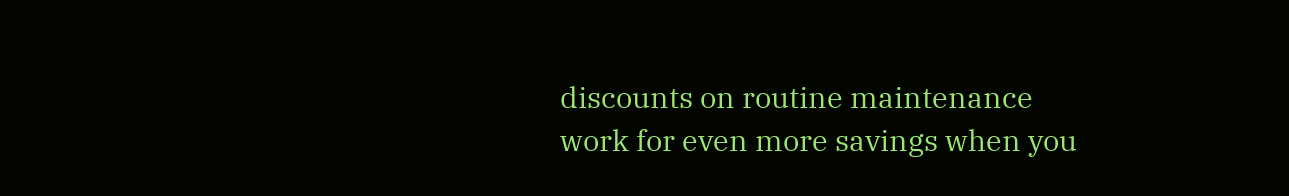discounts on routine maintenance work for even more savings when you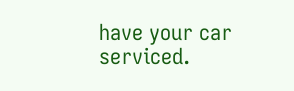have your car serviced.